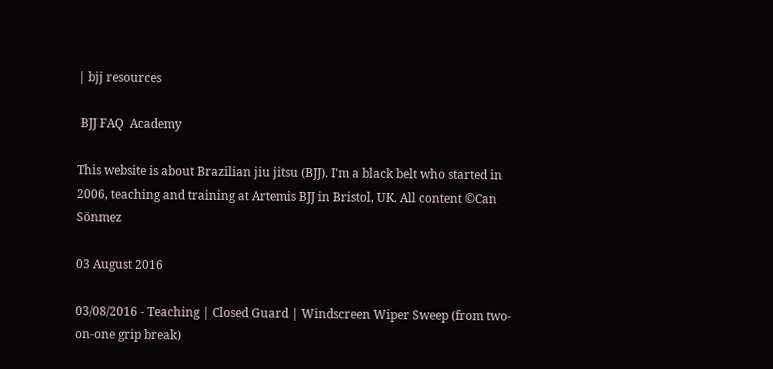| bjj resources

 BJJ FAQ  Academy

This website is about Brazilian jiu jitsu (BJJ). I'm a black belt who started in 2006, teaching and training at Artemis BJJ in Bristol, UK. All content ©Can Sönmez

03 August 2016

03/08/2016 - Teaching | Closed Guard | Windscreen Wiper Sweep (from two-on-one grip break)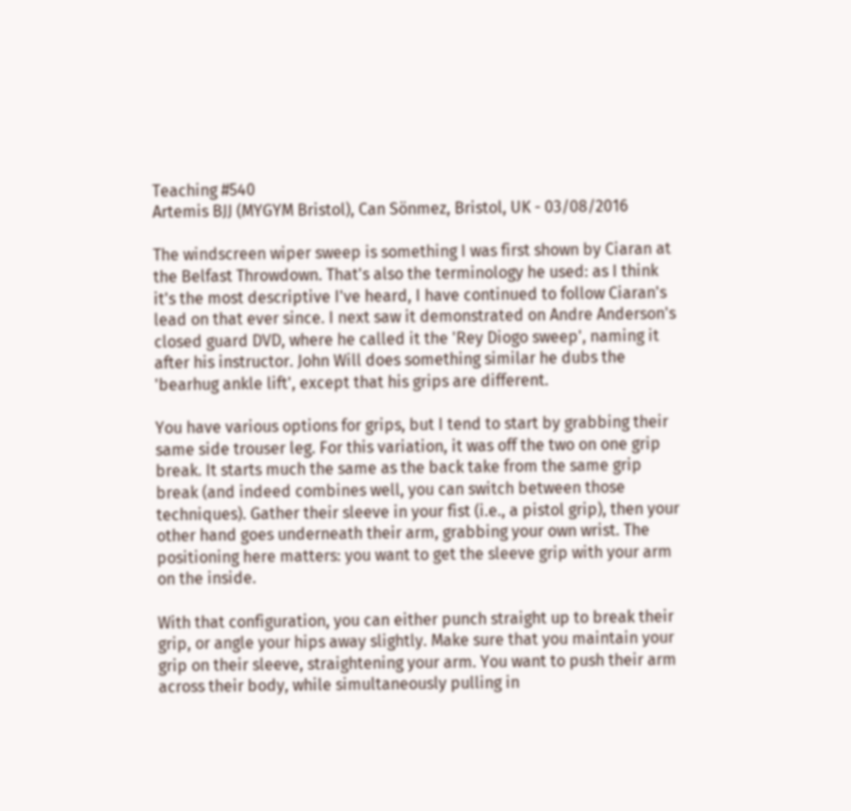Teaching #540
Artemis BJJ (MYGYM Bristol), Can Sönmez, Bristol, UK - 03/08/2016

The windscreen wiper sweep is something I was first shown by Ciaran at the Belfast Throwdown. That's also the terminology he used: as I think it's the most descriptive I've heard, I have continued to follow Ciaran's lead on that ever since. I next saw it demonstrated on Andre Anderson's closed guard DVD, where he called it the 'Rey Diogo sweep', naming it after his instructor. John Will does something similar he dubs the 'bearhug ankle lift', except that his grips are different.

You have various options for grips, but I tend to start by grabbing their same side trouser leg. For this variation, it was off the two on one grip break. It starts much the same as the back take from the same grip break (and indeed combines well, you can switch between those techniques). Gather their sleeve in your fist (i.e., a pistol grip), then your other hand goes underneath their arm, grabbing your own wrist. The positioning here matters: you want to get the sleeve grip with your arm on the inside.

With that configuration, you can either punch straight up to break their grip, or angle your hips away slightly. Make sure that you maintain your grip on their sleeve, straightening your arm. You want to push their arm across their body, while simultaneously pulling in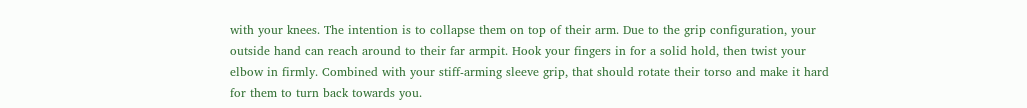with your knees. The intention is to collapse them on top of their arm. Due to the grip configuration, your outside hand can reach around to their far armpit. Hook your fingers in for a solid hold, then twist your elbow in firmly. Combined with your stiff-arming sleeve grip, that should rotate their torso and make it hard for them to turn back towards you.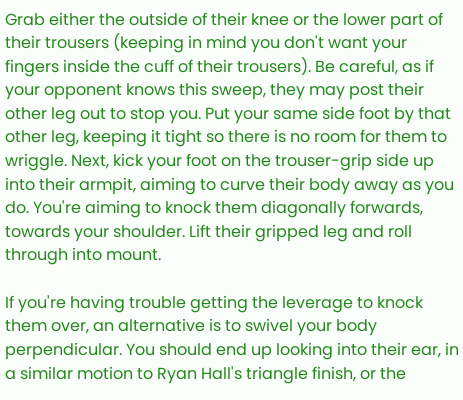Grab either the outside of their knee or the lower part of their trousers (keeping in mind you don't want your fingers inside the cuff of their trousers). Be careful, as if your opponent knows this sweep, they may post their other leg out to stop you. Put your same side foot by that other leg, keeping it tight so there is no room for them to wriggle. Next, kick your foot on the trouser-grip side up into their armpit, aiming to curve their body away as you do. You're aiming to knock them diagonally forwards, towards your shoulder. Lift their gripped leg and roll through into mount.

If you're having trouble getting the leverage to knock them over, an alternative is to swivel your body perpendicular. You should end up looking into their ear, in a similar motion to Ryan Hall's triangle finish, or the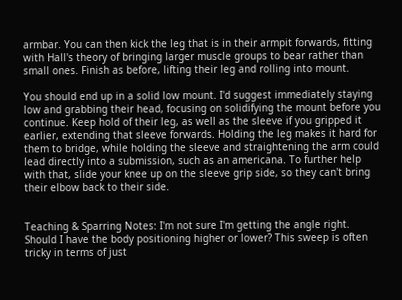armbar. You can then kick the leg that is in their armpit forwards, fitting with Hall's theory of bringing larger muscle groups to bear rather than small ones. Finish as before, lifting their leg and rolling into mount.

You should end up in a solid low mount. I'd suggest immediately staying low and grabbing their head, focusing on solidifying the mount before you continue. Keep hold of their leg, as well as the sleeve if you gripped it earlier, extending that sleeve forwards. Holding the leg makes it hard for them to bridge, while holding the sleeve and straightening the arm could lead directly into a submission, such as an americana. To further help with that, slide your knee up on the sleeve grip side, so they can't bring their elbow back to their side.


Teaching & Sparring Notes: I'm not sure I'm getting the angle right. Should I have the body positioning higher or lower? This sweep is often tricky in terms of just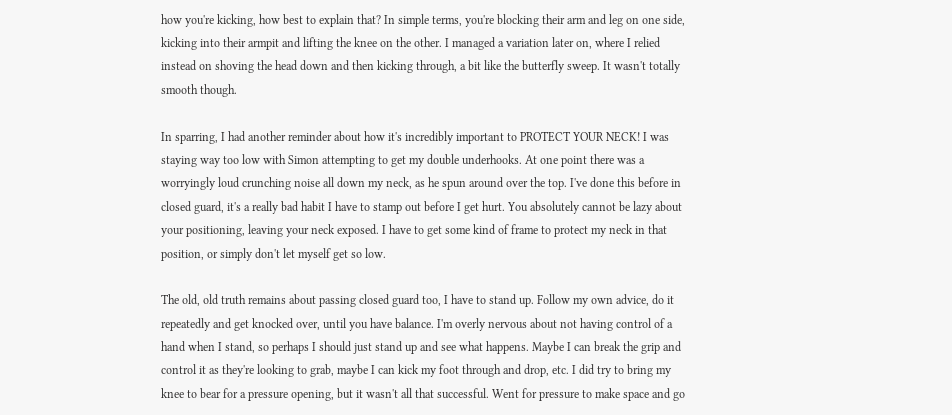how you're kicking, how best to explain that? In simple terms, you're blocking their arm and leg on one side, kicking into their armpit and lifting the knee on the other. I managed a variation later on, where I relied instead on shoving the head down and then kicking through, a bit like the butterfly sweep. It wasn't totally smooth though.

In sparring, I had another reminder about how it's incredibly important to PROTECT YOUR NECK! I was staying way too low with Simon attempting to get my double underhooks. At one point there was a worryingly loud crunching noise all down my neck, as he spun around over the top. I've done this before in closed guard, it's a really bad habit I have to stamp out before I get hurt. You absolutely cannot be lazy about your positioning, leaving your neck exposed. I have to get some kind of frame to protect my neck in that position, or simply don't let myself get so low.

The old, old truth remains about passing closed guard too, I have to stand up. Follow my own advice, do it repeatedly and get knocked over, until you have balance. I'm overly nervous about not having control of a hand when I stand, so perhaps I should just stand up and see what happens. Maybe I can break the grip and control it as they're looking to grab, maybe I can kick my foot through and drop, etc. I did try to bring my knee to bear for a pressure opening, but it wasn't all that successful. Went for pressure to make space and go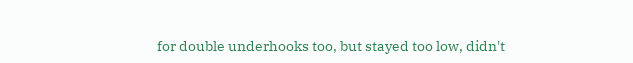for double underhooks too, but stayed too low, didn't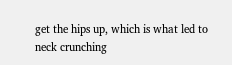get the hips up, which is what led to neck crunching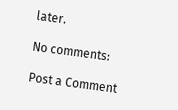later.

No comments:

Post a Comment